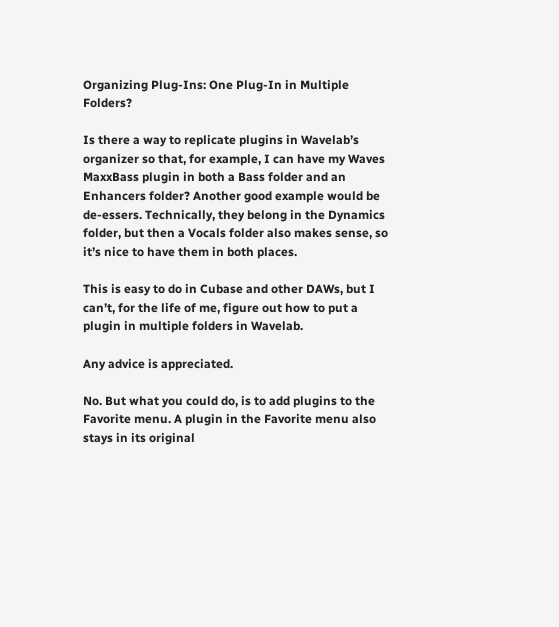Organizing Plug-Ins: One Plug-In in Multiple Folders?

Is there a way to replicate plugins in Wavelab’s organizer so that, for example, I can have my Waves MaxxBass plugin in both a Bass folder and an Enhancers folder? Another good example would be de-essers. Technically, they belong in the Dynamics folder, but then a Vocals folder also makes sense, so it’s nice to have them in both places.

This is easy to do in Cubase and other DAWs, but I can’t, for the life of me, figure out how to put a plugin in multiple folders in Wavelab.

Any advice is appreciated.

No. But what you could do, is to add plugins to the Favorite menu. A plugin in the Favorite menu also stays in its original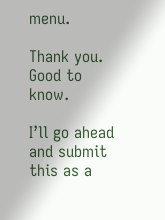menu.

Thank you. Good to know.

I’ll go ahead and submit this as a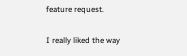feature request.

I really liked the way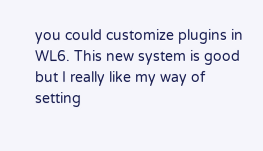you could customize plugins in WL6. This new system is good but I really like my way of setting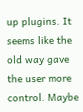up plugins. It seems like the old way gave the user more control. Maybe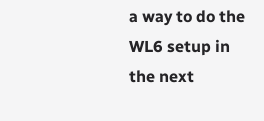a way to do the WL6 setup in the next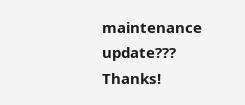maintenance update??? Thanks!